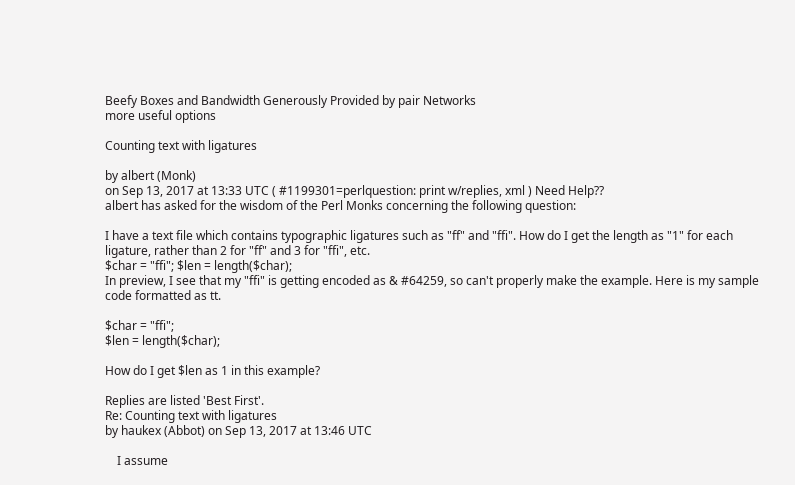Beefy Boxes and Bandwidth Generously Provided by pair Networks
more useful options

Counting text with ligatures

by albert (Monk)
on Sep 13, 2017 at 13:33 UTC ( #1199301=perlquestion: print w/replies, xml ) Need Help??
albert has asked for the wisdom of the Perl Monks concerning the following question:

I have a text file which contains typographic ligatures such as "ff" and "ffi". How do I get the length as "1" for each ligature, rather than 2 for "ff" and 3 for "ffi", etc.
$char = "ffi"; $len = length($char);
In preview, I see that my "ffi" is getting encoded as & #64259, so can't properly make the example. Here is my sample code formatted as tt.

$char = "ffi";
$len = length($char);

How do I get $len as 1 in this example?

Replies are listed 'Best First'.
Re: Counting text with ligatures
by haukex (Abbot) on Sep 13, 2017 at 13:46 UTC

    I assume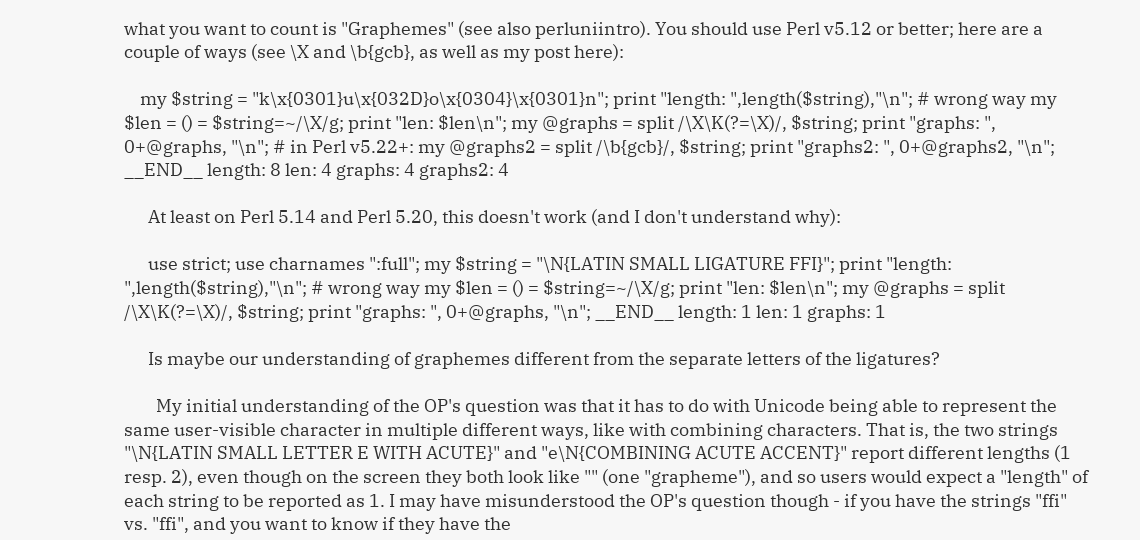what you want to count is "Graphemes" (see also perluniintro). You should use Perl v5.12 or better; here are a couple of ways (see \X and \b{gcb}, as well as my post here):

    my $string = "k\x{0301}u\x{032D}o\x{0304}\x{0301}n"; print "length: ",length($string),"\n"; # wrong way my $len = () = $string=~/\X/g; print "len: $len\n"; my @graphs = split /\X\K(?=\X)/, $string; print "graphs: ", 0+@graphs, "\n"; # in Perl v5.22+: my @graphs2 = split /\b{gcb}/, $string; print "graphs2: ", 0+@graphs2, "\n"; __END__ length: 8 len: 4 graphs: 4 graphs2: 4

      At least on Perl 5.14 and Perl 5.20, this doesn't work (and I don't understand why):

      use strict; use charnames ":full"; my $string = "\N{LATIN SMALL LIGATURE FFI}"; print "length: ",length($string),"\n"; # wrong way my $len = () = $string=~/\X/g; print "len: $len\n"; my @graphs = split /\X\K(?=\X)/, $string; print "graphs: ", 0+@graphs, "\n"; __END__ length: 1 len: 1 graphs: 1

      Is maybe our understanding of graphemes different from the separate letters of the ligatures?

        My initial understanding of the OP's question was that it has to do with Unicode being able to represent the same user-visible character in multiple different ways, like with combining characters. That is, the two strings "\N{LATIN SMALL LETTER E WITH ACUTE}" and "e\N{COMBINING ACUTE ACCENT}" report different lengths (1 resp. 2), even though on the screen they both look like "" (one "grapheme"), and so users would expect a "length" of each string to be reported as 1. I may have misunderstood the OP's question though - if you have the strings "ffi" vs. "ffi", and you want to know if they have the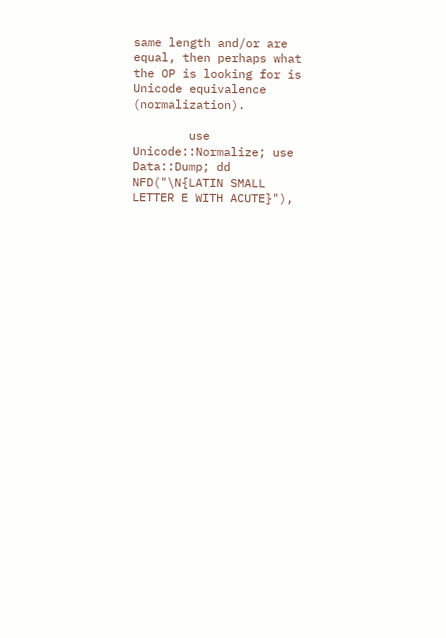same length and/or are equal, then perhaps what the OP is looking for is Unicode equivalence (normalization).

        use Unicode::Normalize; use Data::Dump; dd NFD("\N{LATIN SMALL LETTER E WITH ACUTE}"),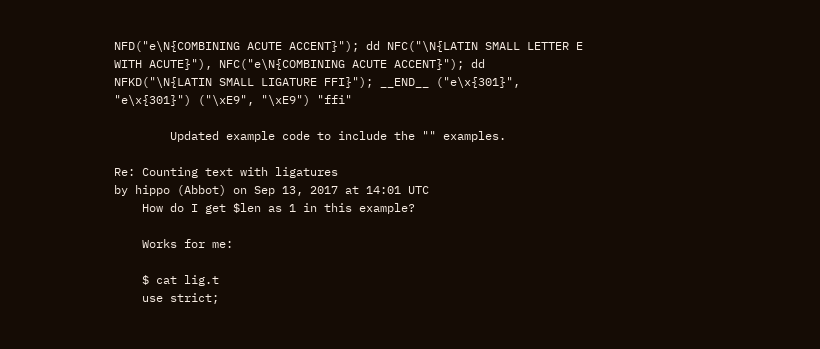NFD("e\N{COMBINING ACUTE ACCENT}"); dd NFC("\N{LATIN SMALL LETTER E WITH ACUTE}"), NFC("e\N{COMBINING ACUTE ACCENT}"); dd NFKD("\N{LATIN SMALL LIGATURE FFI}"); __END__ ("e\x{301}", "e\x{301}") ("\xE9", "\xE9") "ffi"

        Updated example code to include the "" examples.

Re: Counting text with ligatures
by hippo (Abbot) on Sep 13, 2017 at 14:01 UTC
    How do I get $len as 1 in this example?

    Works for me:

    $ cat lig.t
    use strict;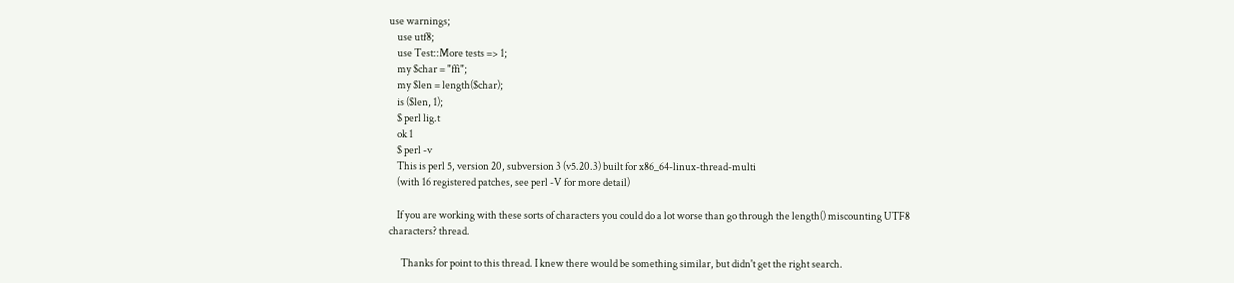use warnings;
    use utf8;
    use Test::More tests => 1;
    my $char = "ffi";
    my $len = length($char);
    is ($len, 1);
    $ perl lig.t
    ok 1
    $ perl -v
    This is perl 5, version 20, subversion 3 (v5.20.3) built for x86_64-linux-thread-multi
    (with 16 registered patches, see perl -V for more detail)

    If you are working with these sorts of characters you could do a lot worse than go through the length() miscounting UTF8 characters? thread.

      Thanks for point to this thread. I knew there would be something similar, but didn't get the right search.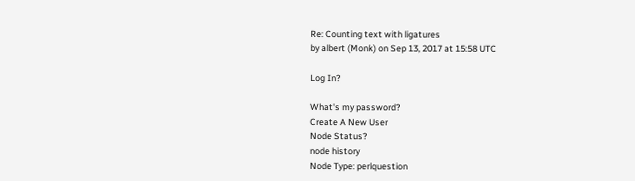Re: Counting text with ligatures
by albert (Monk) on Sep 13, 2017 at 15:58 UTC

Log In?

What's my password?
Create A New User
Node Status?
node history
Node Type: perlquestion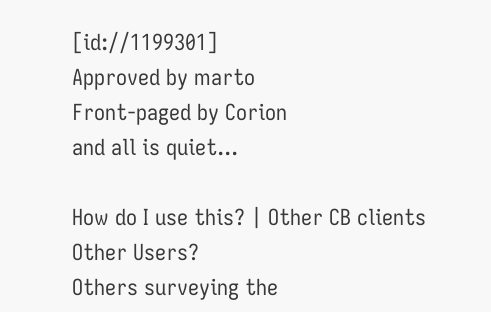[id://1199301]
Approved by marto
Front-paged by Corion
and all is quiet...

How do I use this? | Other CB clients
Other Users?
Others surveying the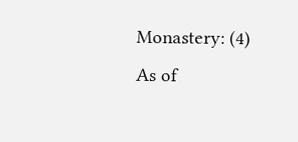Monastery: (4)
As of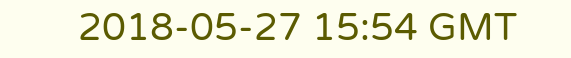2018-05-27 15:54 GMT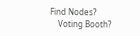Find Nodes?
    Voting Booth?